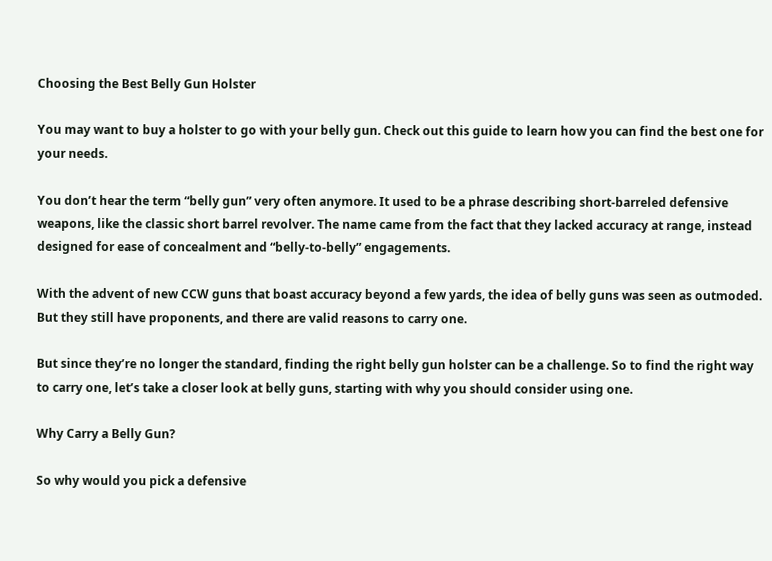Choosing the Best Belly Gun Holster

You may want to buy a holster to go with your belly gun. Check out this guide to learn how you can find the best one for your needs.

You don’t hear the term “belly gun” very often anymore. It used to be a phrase describing short-barreled defensive weapons, like the classic short barrel revolver. The name came from the fact that they lacked accuracy at range, instead designed for ease of concealment and “belly-to-belly” engagements.

With the advent of new CCW guns that boast accuracy beyond a few yards, the idea of belly guns was seen as outmoded. But they still have proponents, and there are valid reasons to carry one.

But since they’re no longer the standard, finding the right belly gun holster can be a challenge. So to find the right way to carry one, let’s take a closer look at belly guns, starting with why you should consider using one.

Why Carry a Belly Gun?

So why would you pick a defensive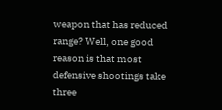weapon that has reduced range? Well, one good reason is that most defensive shootings take three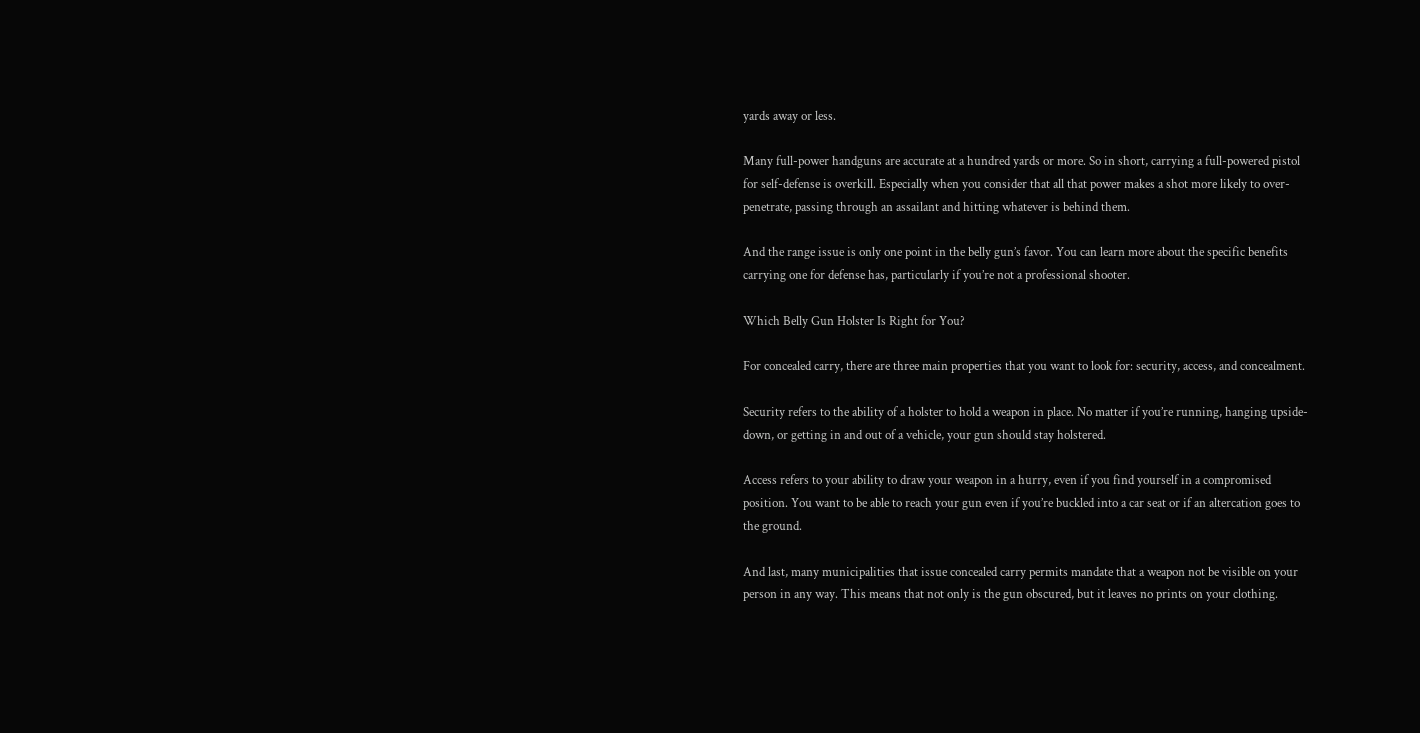yards away or less.

Many full-power handguns are accurate at a hundred yards or more. So in short, carrying a full-powered pistol for self-defense is overkill. Especially when you consider that all that power makes a shot more likely to over-penetrate, passing through an assailant and hitting whatever is behind them.

And the range issue is only one point in the belly gun’s favor. You can learn more about the specific benefits carrying one for defense has, particularly if you’re not a professional shooter.

Which Belly Gun Holster Is Right for You?

For concealed carry, there are three main properties that you want to look for: security, access, and concealment.

Security refers to the ability of a holster to hold a weapon in place. No matter if you’re running, hanging upside-down, or getting in and out of a vehicle, your gun should stay holstered.

Access refers to your ability to draw your weapon in a hurry, even if you find yourself in a compromised position. You want to be able to reach your gun even if you’re buckled into a car seat or if an altercation goes to the ground.

And last, many municipalities that issue concealed carry permits mandate that a weapon not be visible on your person in any way. This means that not only is the gun obscured, but it leaves no prints on your clothing.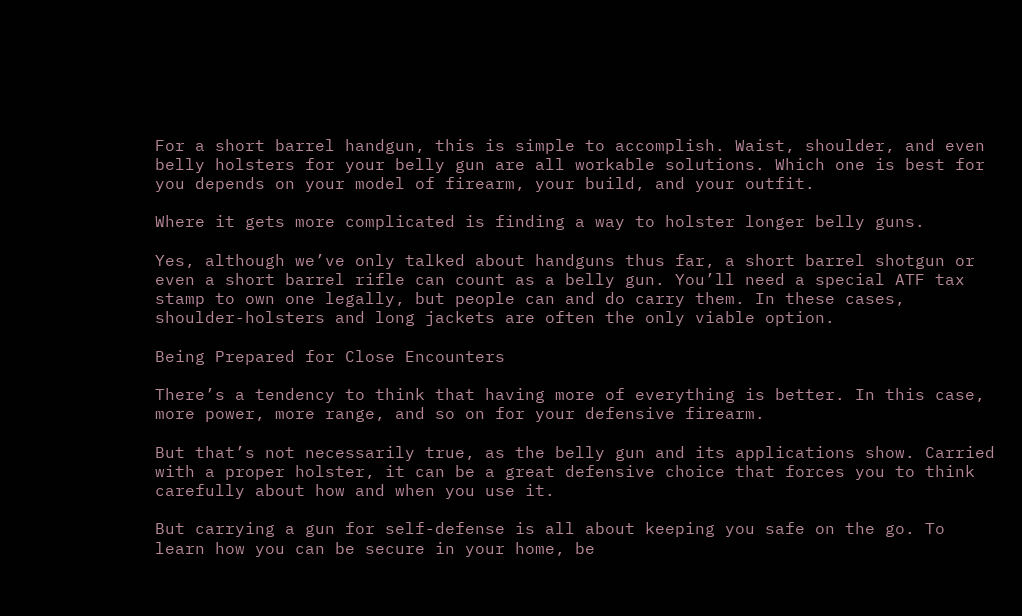For a short barrel handgun, this is simple to accomplish. Waist, shoulder, and even belly holsters for your belly gun are all workable solutions. Which one is best for you depends on your model of firearm, your build, and your outfit.

Where it gets more complicated is finding a way to holster longer belly guns.

Yes, although we’ve only talked about handguns thus far, a short barrel shotgun or even a short barrel rifle can count as a belly gun. You’ll need a special ATF tax stamp to own one legally, but people can and do carry them. In these cases, shoulder-holsters and long jackets are often the only viable option.

Being Prepared for Close Encounters

There’s a tendency to think that having more of everything is better. In this case, more power, more range, and so on for your defensive firearm.

But that’s not necessarily true, as the belly gun and its applications show. Carried with a proper holster, it can be a great defensive choice that forces you to think carefully about how and when you use it.

But carrying a gun for self-defense is all about keeping you safe on the go. To learn how you can be secure in your home, be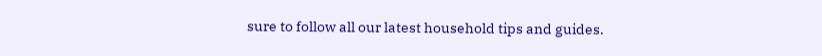sure to follow all our latest household tips and guides.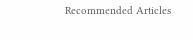Recommended Articles